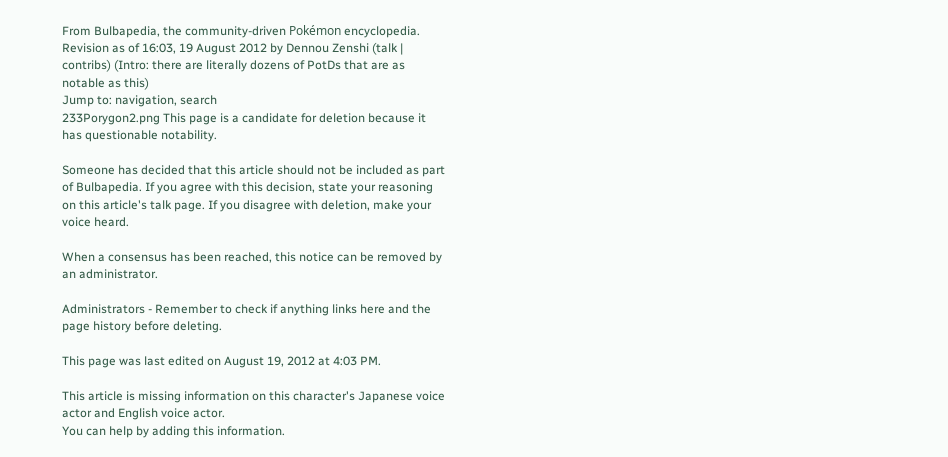From Bulbapedia, the community-driven Pokémon encyclopedia.
Revision as of 16:03, 19 August 2012 by Dennou Zenshi (talk | contribs) (Intro: there are literally dozens of PotDs that are as notable as this)
Jump to: navigation, search
233Porygon2.png This page is a candidate for deletion because it has questionable notability.

Someone has decided that this article should not be included as part of Bulbapedia. If you agree with this decision, state your reasoning on this article's talk page. If you disagree with deletion, make your voice heard.

When a consensus has been reached, this notice can be removed by an administrator.

Administrators - Remember to check if anything links here and the page history before deleting.

This page was last edited on August 19, 2012 at 4:03 PM.

This article is missing information on this character's Japanese voice actor and English voice actor.
You can help by adding this information.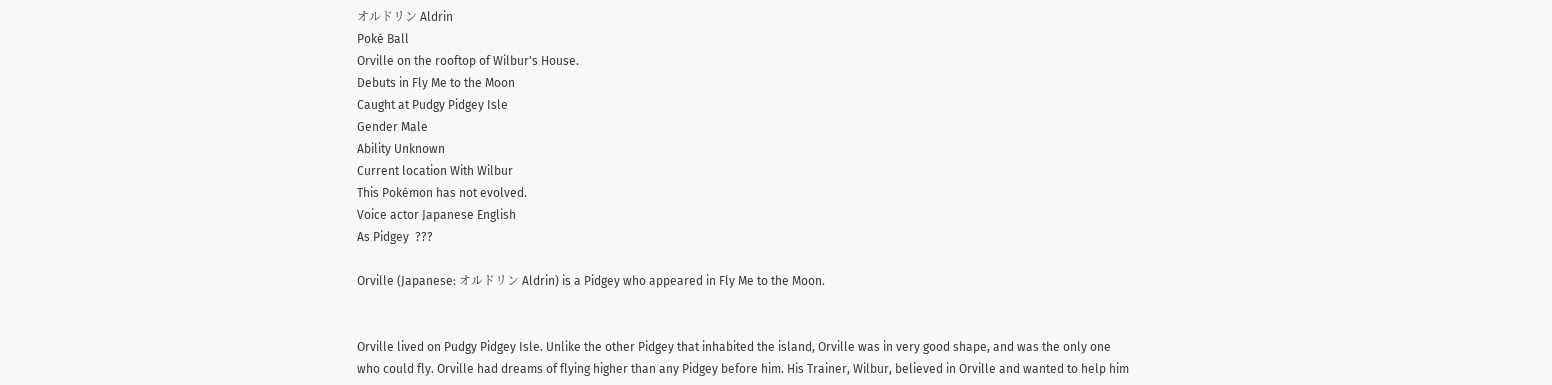オルドリン Aldrin
Poké Ball
Orville on the rooftop of Wilbur's House.
Debuts in Fly Me to the Moon
Caught at Pudgy Pidgey Isle
Gender Male
Ability Unknown
Current location With Wilbur
This Pokémon has not evolved.
Voice actor Japanese English
As Pidgey  ???

Orville (Japanese: オルドリン Aldrin) is a Pidgey who appeared in Fly Me to the Moon.


Orville lived on Pudgy Pidgey Isle. Unlike the other Pidgey that inhabited the island, Orville was in very good shape, and was the only one who could fly. Orville had dreams of flying higher than any Pidgey before him. His Trainer, Wilbur, believed in Orville and wanted to help him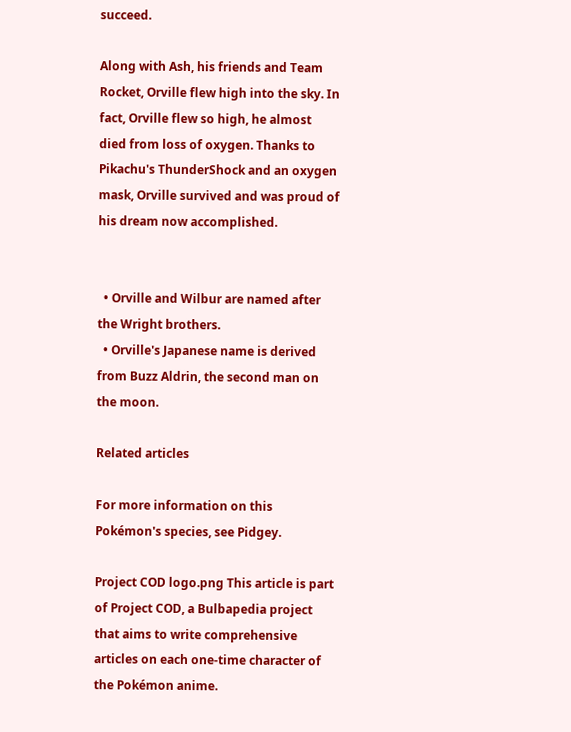succeed.

Along with Ash, his friends and Team Rocket, Orville flew high into the sky. In fact, Orville flew so high, he almost died from loss of oxygen. Thanks to Pikachu's ThunderShock and an oxygen mask, Orville survived and was proud of his dream now accomplished.


  • Orville and Wilbur are named after the Wright brothers.
  • Orville's Japanese name is derived from Buzz Aldrin, the second man on the moon.

Related articles

For more information on this Pokémon's species, see Pidgey.

Project COD logo.png This article is part of Project COD, a Bulbapedia project that aims to write comprehensive articles on each one-time character of the Pokémon anime.